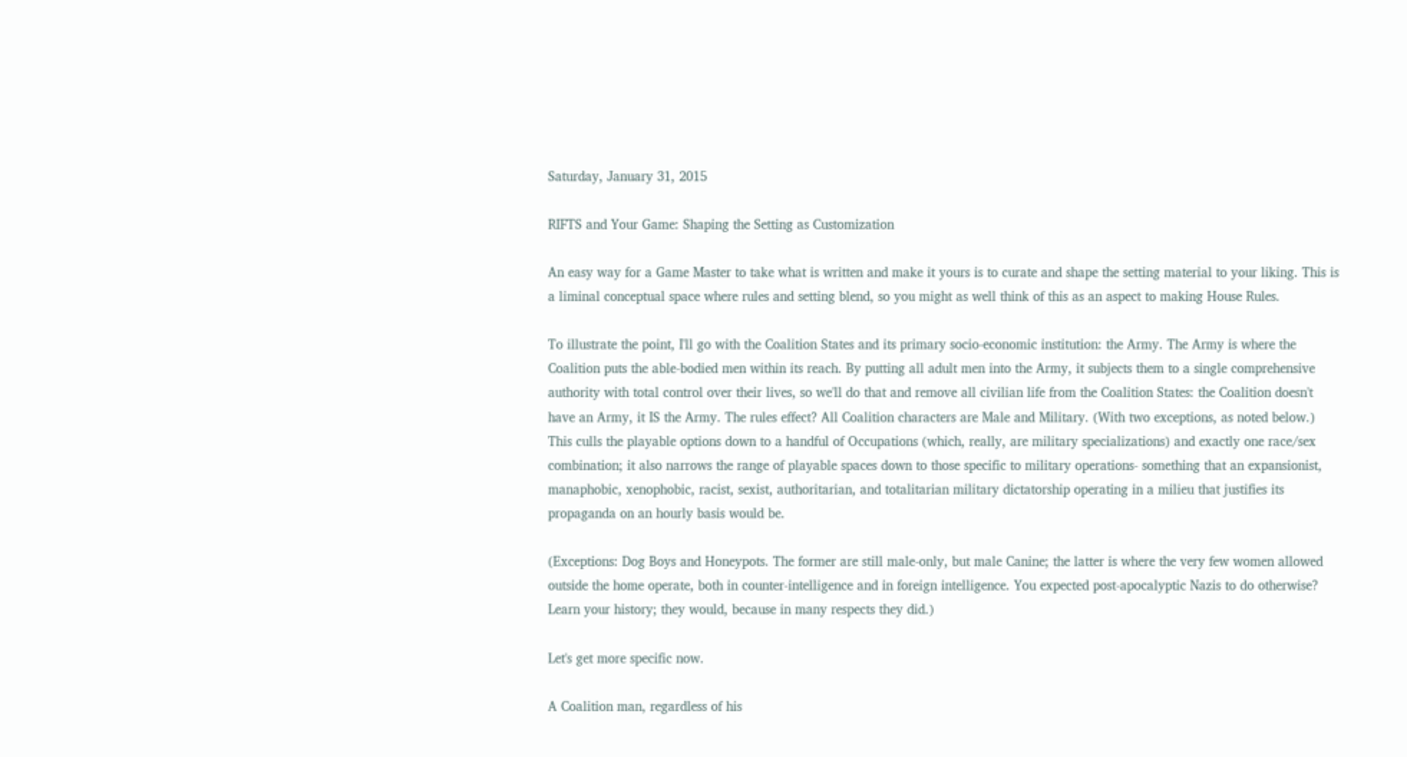Saturday, January 31, 2015

RIFTS and Your Game: Shaping the Setting as Customization

An easy way for a Game Master to take what is written and make it yours is to curate and shape the setting material to your liking. This is a liminal conceptual space where rules and setting blend, so you might as well think of this as an aspect to making House Rules.

To illustrate the point, I'll go with the Coalition States and its primary socio-economic institution: the Army. The Army is where the Coalition puts the able-bodied men within its reach. By putting all adult men into the Army, it subjects them to a single comprehensive authority with total control over their lives, so we'll do that and remove all civilian life from the Coalition States: the Coalition doesn't have an Army, it IS the Army. The rules effect? All Coalition characters are Male and Military. (With two exceptions, as noted below.) This culls the playable options down to a handful of Occupations (which, really, are military specializations) and exactly one race/sex combination; it also narrows the range of playable spaces down to those specific to military operations- something that an expansionist, manaphobic, xenophobic, racist, sexist, authoritarian, and totalitarian military dictatorship operating in a milieu that justifies its propaganda on an hourly basis would be.

(Exceptions: Dog Boys and Honeypots. The former are still male-only, but male Canine; the latter is where the very few women allowed outside the home operate, both in counter-intelligence and in foreign intelligence. You expected post-apocalyptic Nazis to do otherwise? Learn your history; they would, because in many respects they did.)

Let's get more specific now.

A Coalition man, regardless of his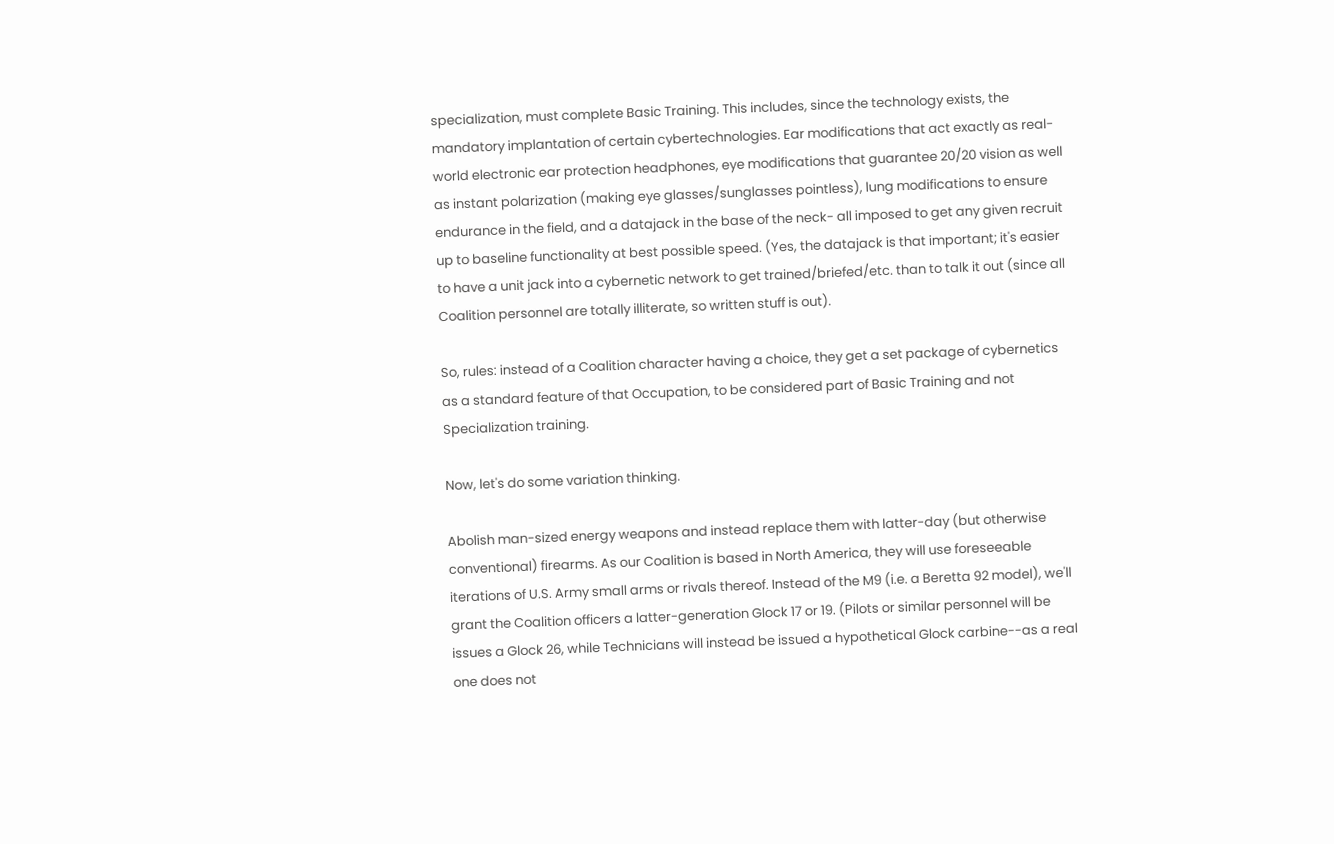specialization, must complete Basic Training. This includes, since the technology exists, the mandatory implantation of certain cybertechnologies. Ear modifications that act exactly as real-world electronic ear protection headphones, eye modifications that guarantee 20/20 vision as well as instant polarization (making eye glasses/sunglasses pointless), lung modifications to ensure endurance in the field, and a datajack in the base of the neck- all imposed to get any given recruit up to baseline functionality at best possible speed. (Yes, the datajack is that important; it's easier to have a unit jack into a cybernetic network to get trained/briefed/etc. than to talk it out (since all Coalition personnel are totally illiterate, so written stuff is out).

So, rules: instead of a Coalition character having a choice, they get a set package of cybernetics as a standard feature of that Occupation, to be considered part of Basic Training and not Specialization training.

Now, let's do some variation thinking.

Abolish man-sized energy weapons and instead replace them with latter-day (but otherwise conventional) firearms. As our Coalition is based in North America, they will use foreseeable iterations of U.S. Army small arms or rivals thereof. Instead of the M9 (i.e. a Beretta 92 model), we'll grant the Coalition officers a latter-generation Glock 17 or 19. (Pilots or similar personnel will be issues a Glock 26, while Technicians will instead be issued a hypothetical Glock carbine--as a real one does not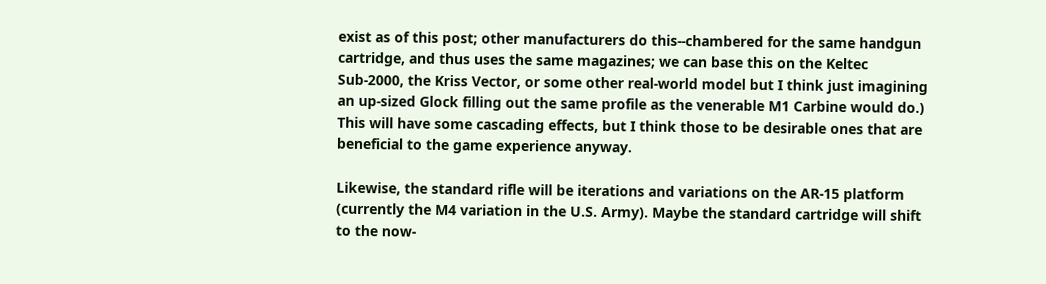exist as of this post; other manufacturers do this--chambered for the same handgun cartridge, and thus uses the same magazines; we can base this on the Keltec Sub-2000, the Kriss Vector, or some other real-world model but I think just imagining an up-sized Glock filling out the same profile as the venerable M1 Carbine would do.) This will have some cascading effects, but I think those to be desirable ones that are beneficial to the game experience anyway.

Likewise, the standard rifle will be iterations and variations on the AR-15 platform (currently the M4 variation in the U.S. Army). Maybe the standard cartridge will shift to the now-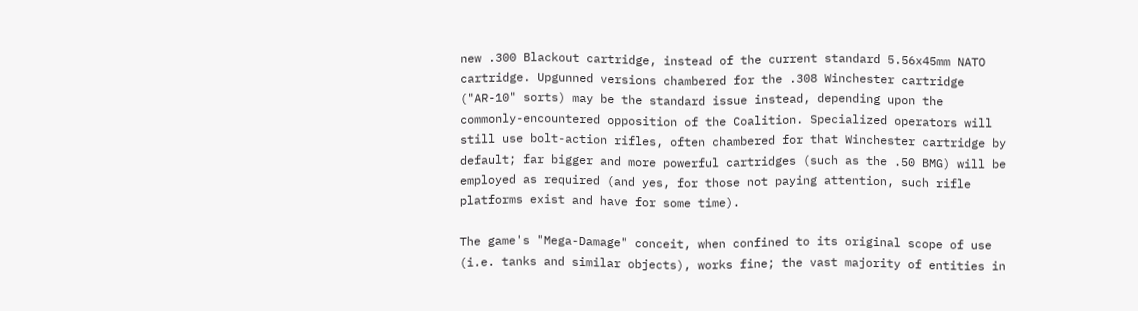new .300 Blackout cartridge, instead of the current standard 5.56x45mm NATO cartridge. Upgunned versions chambered for the .308 Winchester cartridge ("AR-10" sorts) may be the standard issue instead, depending upon the commonly-encountered opposition of the Coalition. Specialized operators will still use bolt-action rifles, often chambered for that Winchester cartridge by default; far bigger and more powerful cartridges (such as the .50 BMG) will be employed as required (and yes, for those not paying attention, such rifle platforms exist and have for some time).

The game's "Mega-Damage" conceit, when confined to its original scope of use (i.e. tanks and similar objects), works fine; the vast majority of entities in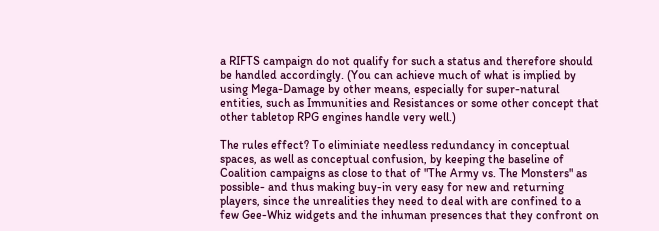a RIFTS campaign do not qualify for such a status and therefore should be handled accordingly. (You can achieve much of what is implied by using Mega-Damage by other means, especially for super-natural entities, such as Immunities and Resistances or some other concept that other tabletop RPG engines handle very well.)

The rules effect? To eliminiate needless redundancy in conceptual spaces, as well as conceptual confusion, by keeping the baseline of Coalition campaigns as close to that of "The Army vs. The Monsters" as possible- and thus making buy-in very easy for new and returning players, since the unrealities they need to deal with are confined to a few Gee-Whiz widgets and the inhuman presences that they confront on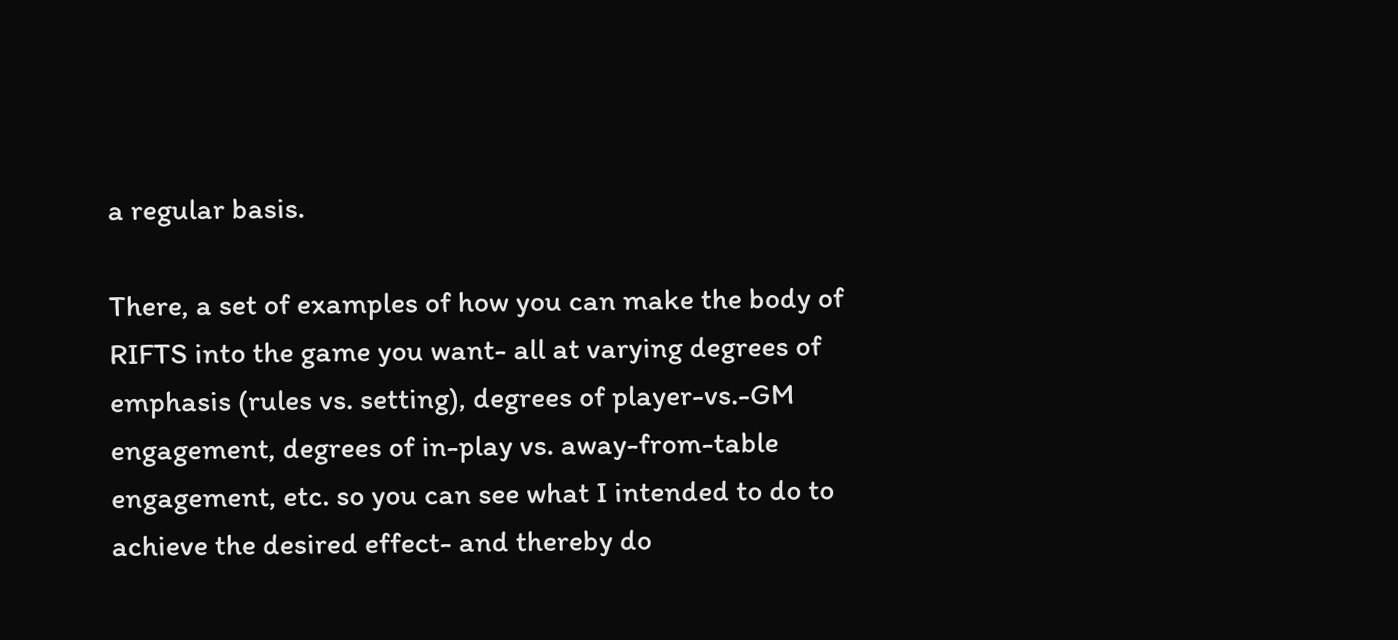a regular basis.

There, a set of examples of how you can make the body of RIFTS into the game you want- all at varying degrees of emphasis (rules vs. setting), degrees of player-vs.-GM engagement, degrees of in-play vs. away-from-table engagement, etc. so you can see what I intended to do to achieve the desired effect- and thereby do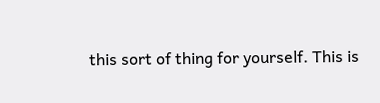this sort of thing for yourself. This is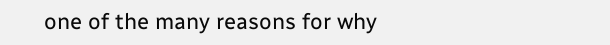one of the many reasons for why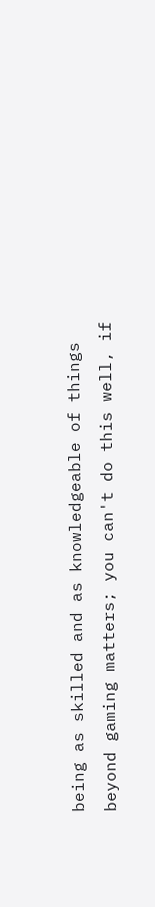being as skilled and as knowledgeable of things beyond gaming matters; you can't do this well, if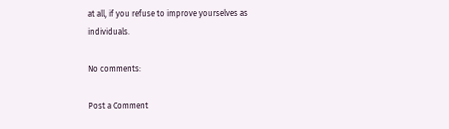at all, if you refuse to improve yourselves as individuals.

No comments:

Post a Comment